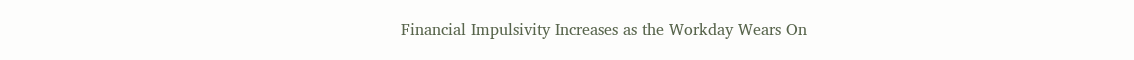Financial Impulsivity Increases as the Workday Wears On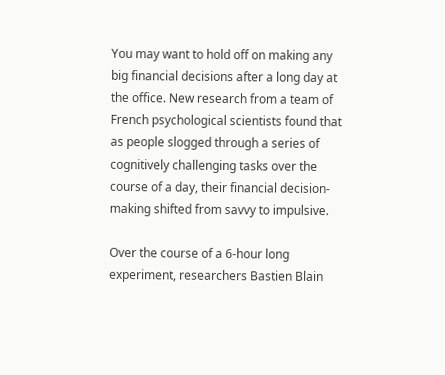You may want to hold off on making any big financial decisions after a long day at the office. New research from a team of French psychological scientists found that as people slogged through a series of cognitively challenging tasks over the course of a day, their financial decision-making shifted from savvy to impulsive.

Over the course of a 6-hour long experiment, researchers Bastien Blain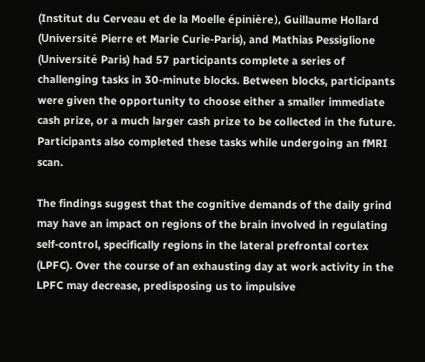(Institut du Cerveau et de la Moelle épinière), Guillaume Hollard (Université Pierre et Marie Curie-Paris), and Mathias Pessiglione (Université Paris) had 57 participants complete a series of challenging tasks in 30-minute blocks. Between blocks, participants were given the opportunity to choose either a smaller immediate cash prize, or a much larger cash prize to be collected in the future. Participants also completed these tasks while undergoing an fMRI scan.

The findings suggest that the cognitive demands of the daily grind may have an impact on regions of the brain involved in regulating self-control, specifically regions in the lateral prefrontal cortex (LPFC). Over the course of an exhausting day at work activity in the LPFC may decrease, predisposing us to impulsive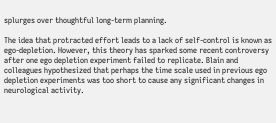splurges over thoughtful long-term planning.

The idea that protracted effort leads to a lack of self-control is known as ego-depletion. However, this theory has sparked some recent controversy after one ego depletion experiment failed to replicate. Blain and colleagues hypothesized that perhaps the time scale used in previous ego depletion experiments was too short to cause any significant changes in neurological activity.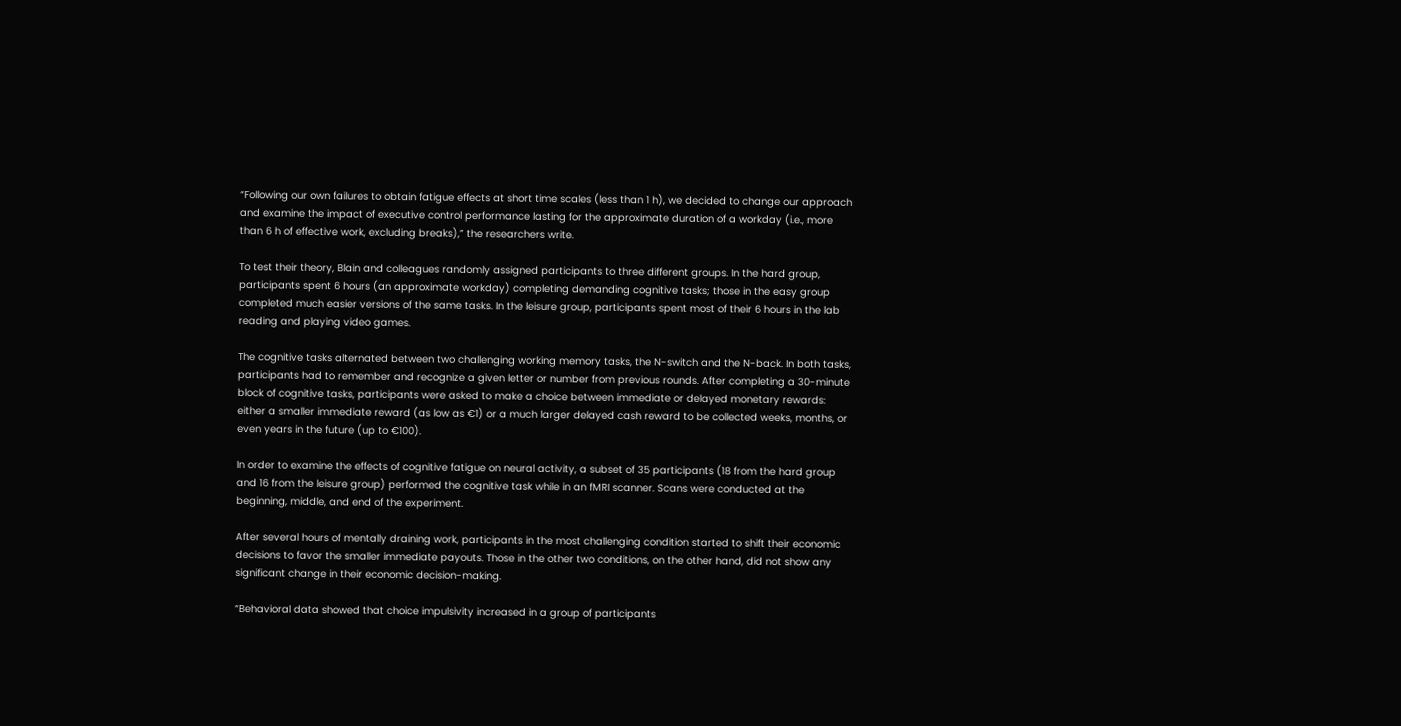“Following our own failures to obtain fatigue effects at short time scales (less than 1 h), we decided to change our approach and examine the impact of executive control performance lasting for the approximate duration of a workday (i.e., more than 6 h of effective work, excluding breaks),” the researchers write.

To test their theory, Blain and colleagues randomly assigned participants to three different groups. In the hard group, participants spent 6 hours (an approximate workday) completing demanding cognitive tasks; those in the easy group completed much easier versions of the same tasks. In the leisure group, participants spent most of their 6 hours in the lab reading and playing video games.

The cognitive tasks alternated between two challenging working memory tasks, the N-switch and the N-back. In both tasks, participants had to remember and recognize a given letter or number from previous rounds. After completing a 30-minute block of cognitive tasks, participants were asked to make a choice between immediate or delayed monetary rewards: either a smaller immediate reward (as low as €1) or a much larger delayed cash reward to be collected weeks, months, or even years in the future (up to €100).

In order to examine the effects of cognitive fatigue on neural activity, a subset of 35 participants (18 from the hard group and 16 from the leisure group) performed the cognitive task while in an fMRI scanner. Scans were conducted at the beginning, middle, and end of the experiment.

After several hours of mentally draining work, participants in the most challenging condition started to shift their economic decisions to favor the smaller immediate payouts. Those in the other two conditions, on the other hand, did not show any significant change in their economic decision-making.

“Behavioral data showed that choice impulsivity increased in a group of participants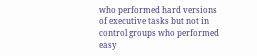who performed hard versions of executive tasks but not in control groups who performed easy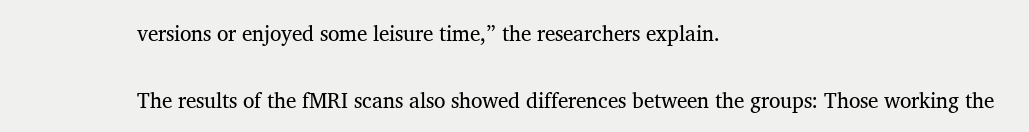versions or enjoyed some leisure time,” the researchers explain.

The results of the fMRI scans also showed differences between the groups: Those working the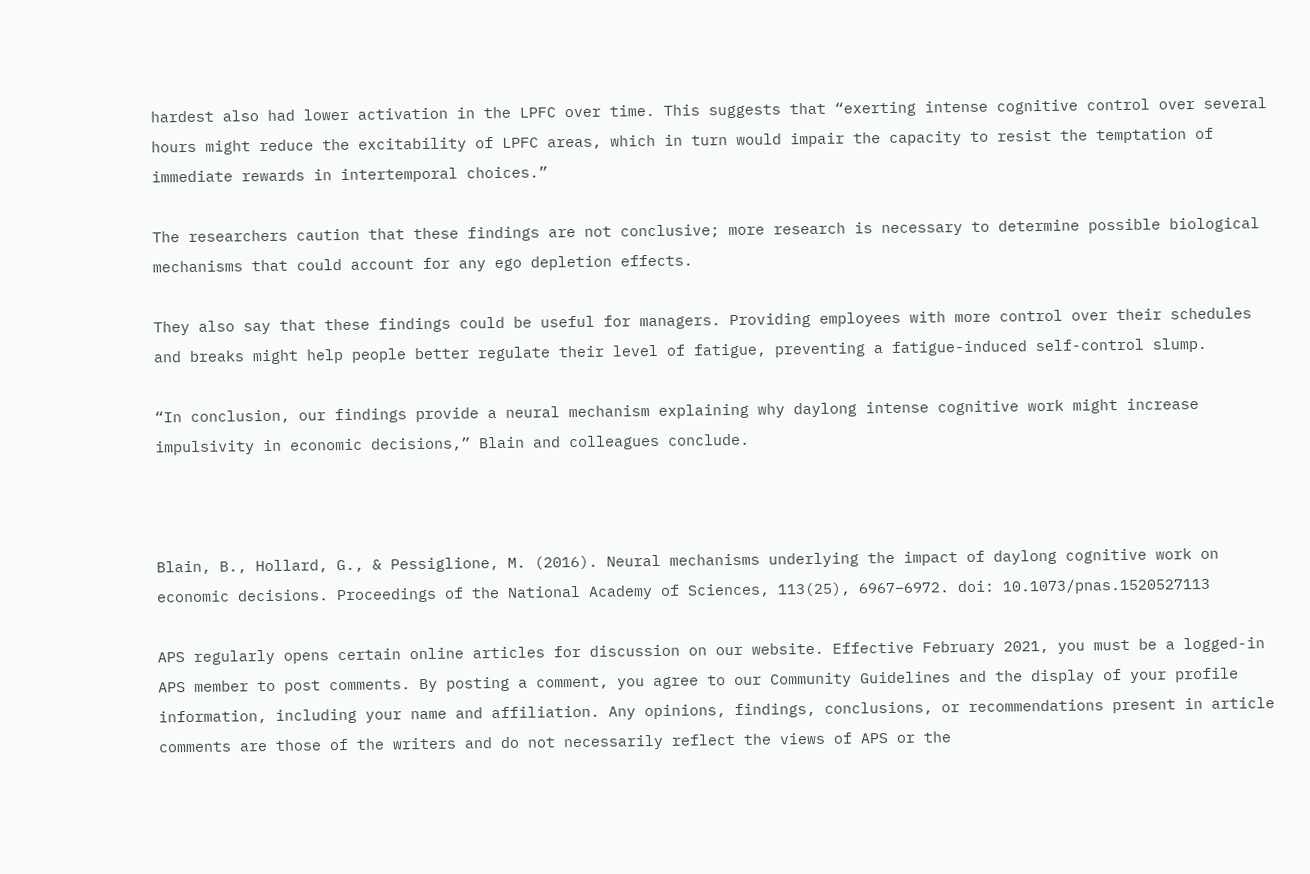hardest also had lower activation in the LPFC over time. This suggests that “exerting intense cognitive control over several hours might reduce the excitability of LPFC areas, which in turn would impair the capacity to resist the temptation of immediate rewards in intertemporal choices.”

The researchers caution that these findings are not conclusive; more research is necessary to determine possible biological mechanisms that could account for any ego depletion effects.

They also say that these findings could be useful for managers. Providing employees with more control over their schedules and breaks might help people better regulate their level of fatigue, preventing a fatigue-induced self-control slump.

“In conclusion, our findings provide a neural mechanism explaining why daylong intense cognitive work might increase impulsivity in economic decisions,” Blain and colleagues conclude.



Blain, B., Hollard, G., & Pessiglione, M. (2016). Neural mechanisms underlying the impact of daylong cognitive work on economic decisions. Proceedings of the National Academy of Sciences, 113(25), 6967–6972. doi: 10.1073/pnas.1520527113

APS regularly opens certain online articles for discussion on our website. Effective February 2021, you must be a logged-in APS member to post comments. By posting a comment, you agree to our Community Guidelines and the display of your profile information, including your name and affiliation. Any opinions, findings, conclusions, or recommendations present in article comments are those of the writers and do not necessarily reflect the views of APS or the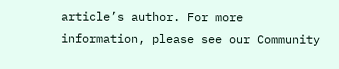article’s author. For more information, please see our Community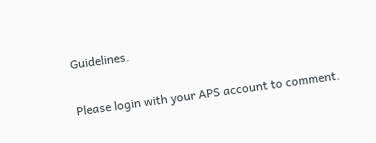Guidelines.

Please login with your APS account to comment.